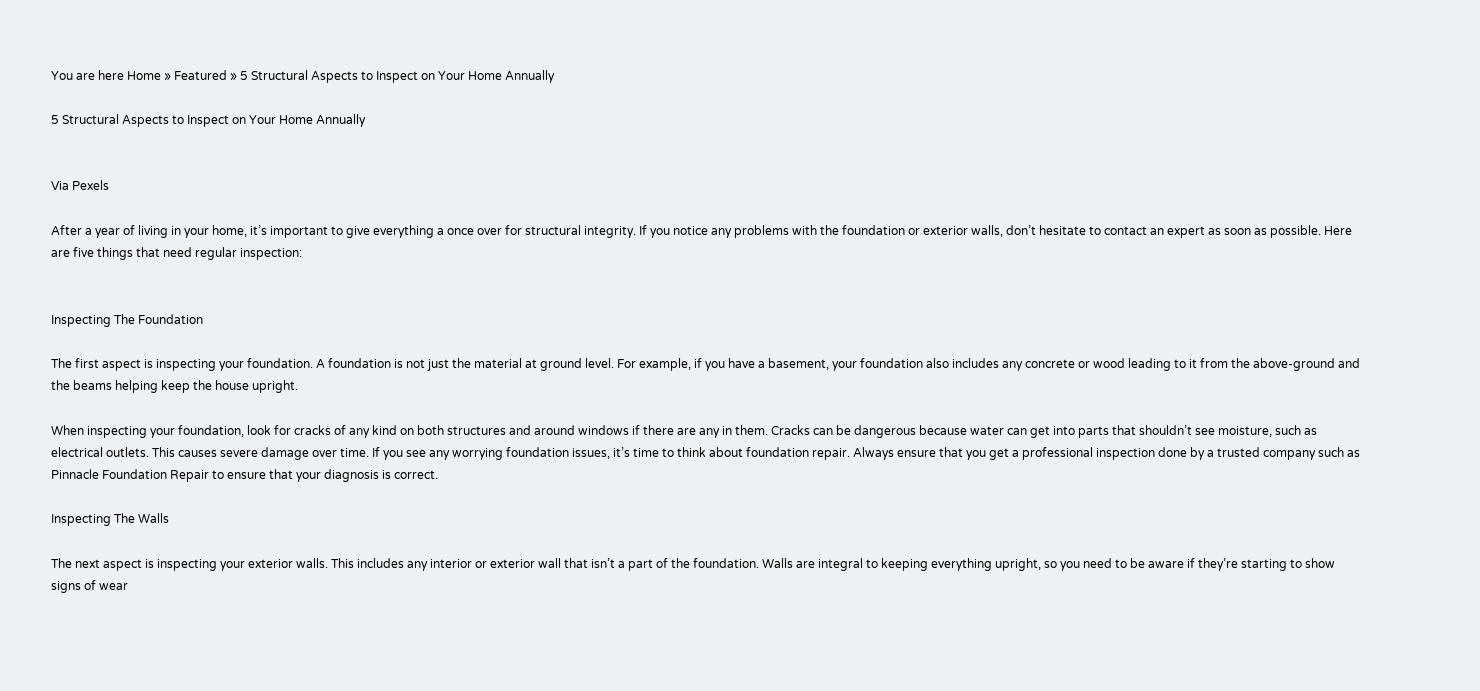You are here Home » Featured » 5 Structural Aspects to Inspect on Your Home Annually

5 Structural Aspects to Inspect on Your Home Annually


Via Pexels

After a year of living in your home, it’s important to give everything a once over for structural integrity. If you notice any problems with the foundation or exterior walls, don’t hesitate to contact an expert as soon as possible. Here are five things that need regular inspection:


Inspecting The Foundation

The first aspect is inspecting your foundation. A foundation is not just the material at ground level. For example, if you have a basement, your foundation also includes any concrete or wood leading to it from the above-ground and the beams helping keep the house upright.

When inspecting your foundation, look for cracks of any kind on both structures and around windows if there are any in them. Cracks can be dangerous because water can get into parts that shouldn’t see moisture, such as electrical outlets. This causes severe damage over time. If you see any worrying foundation issues, it’s time to think about foundation repair. Always ensure that you get a professional inspection done by a trusted company such as Pinnacle Foundation Repair to ensure that your diagnosis is correct.

Inspecting The Walls

The next aspect is inspecting your exterior walls. This includes any interior or exterior wall that isn’t a part of the foundation. Walls are integral to keeping everything upright, so you need to be aware if they’re starting to show signs of wear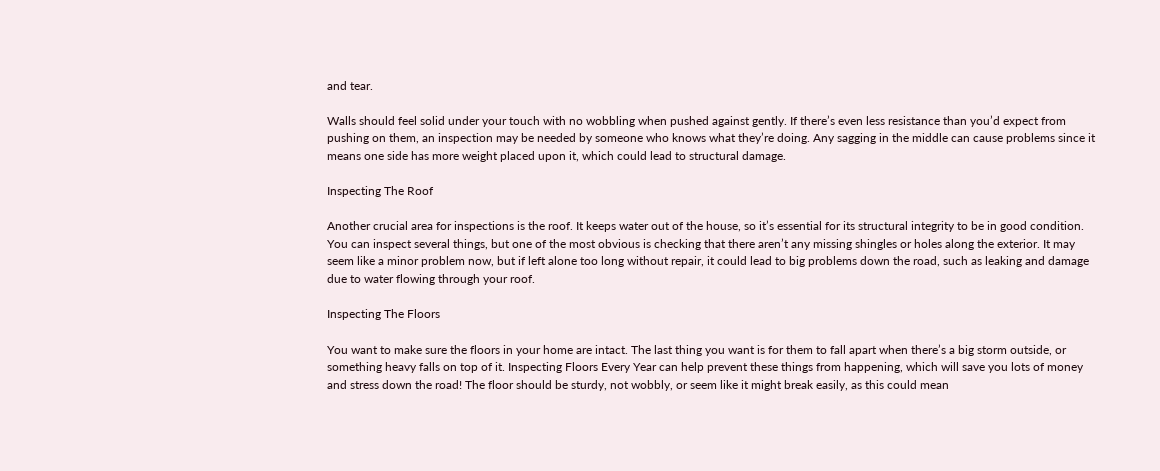and tear.

Walls should feel solid under your touch with no wobbling when pushed against gently. If there’s even less resistance than you’d expect from pushing on them, an inspection may be needed by someone who knows what they’re doing. Any sagging in the middle can cause problems since it means one side has more weight placed upon it, which could lead to structural damage.

Inspecting The Roof

Another crucial area for inspections is the roof. It keeps water out of the house, so it’s essential for its structural integrity to be in good condition. You can inspect several things, but one of the most obvious is checking that there aren’t any missing shingles or holes along the exterior. It may seem like a minor problem now, but if left alone too long without repair, it could lead to big problems down the road, such as leaking and damage due to water flowing through your roof.

Inspecting The Floors

You want to make sure the floors in your home are intact. The last thing you want is for them to fall apart when there’s a big storm outside, or something heavy falls on top of it. Inspecting Floors Every Year can help prevent these things from happening, which will save you lots of money and stress down the road! The floor should be sturdy, not wobbly, or seem like it might break easily, as this could mean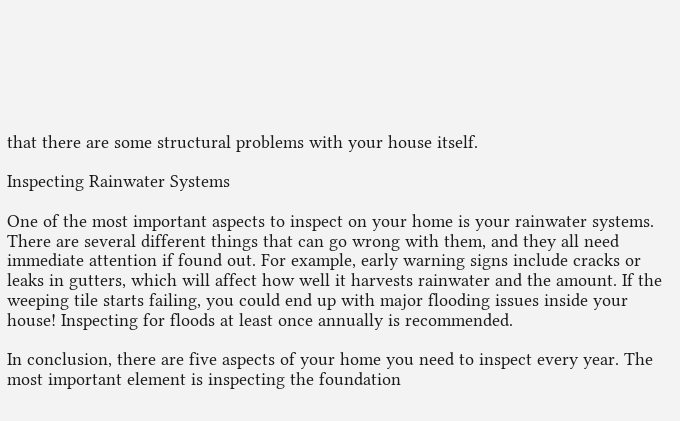that there are some structural problems with your house itself.

Inspecting Rainwater Systems

One of the most important aspects to inspect on your home is your rainwater systems. There are several different things that can go wrong with them, and they all need immediate attention if found out. For example, early warning signs include cracks or leaks in gutters, which will affect how well it harvests rainwater and the amount. If the weeping tile starts failing, you could end up with major flooding issues inside your house! Inspecting for floods at least once annually is recommended.

In conclusion, there are five aspects of your home you need to inspect every year. The most important element is inspecting the foundation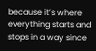because it’s where everything starts and stops in a way since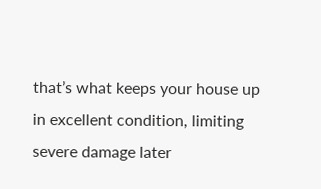that’s what keeps your house up in excellent condition, limiting severe damage later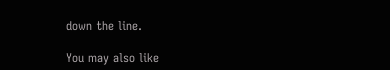down the line.

You may also like